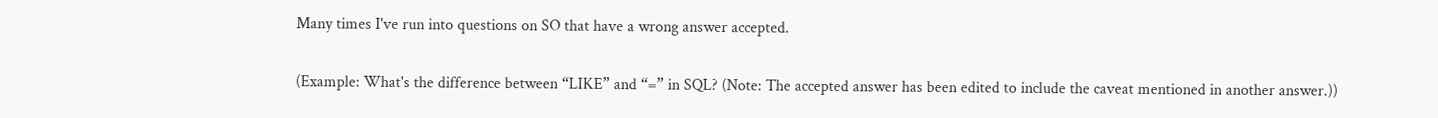Many times I've run into questions on SO that have a wrong answer accepted.

(Example: What's the difference between “LIKE” and “=” in SQL? (Note: The accepted answer has been edited to include the caveat mentioned in another answer.))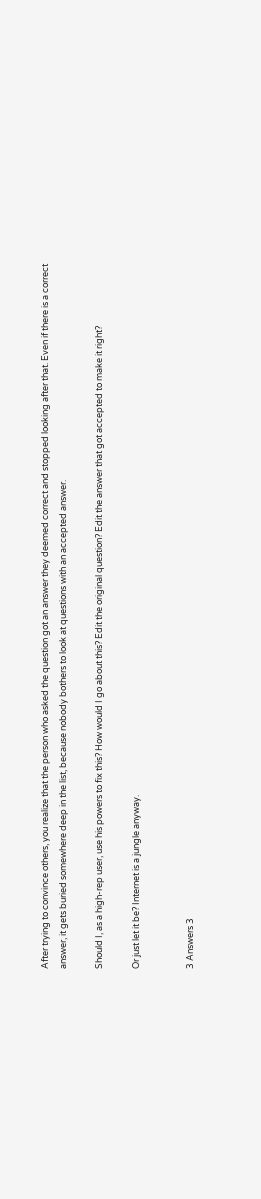After trying to convince others, you realize that the person who asked the question got an answer they deemed correct and stopped looking after that. Even if there is a correct answer, it gets buried somewhere deep in the list, because nobody bothers to look at questions with an accepted answer.

Should I, as a high-rep user, use his powers to fix this? How would I go about this? Edit the original question? Edit the answer that got accepted to make it right?

Or just let it be? Internet is a jungle anyway.


3 Answers 3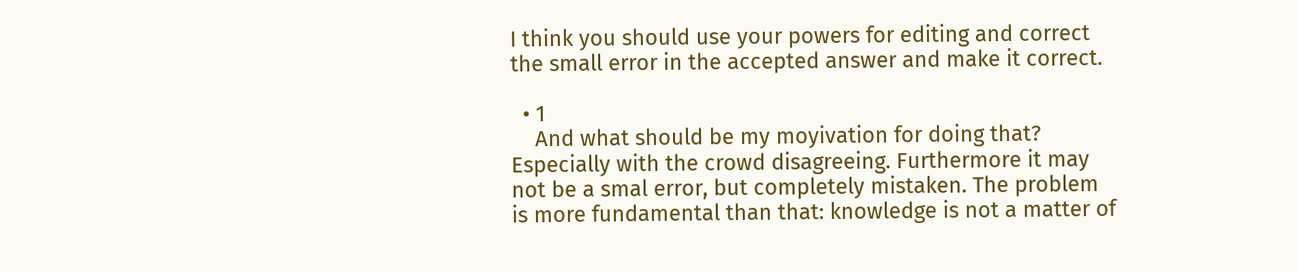I think you should use your powers for editing and correct the small error in the accepted answer and make it correct.

  • 1
    And what should be my moyivation for doing that? Especially with the crowd disagreeing. Furthermore it may not be a smal error, but completely mistaken. The problem is more fundamental than that: knowledge is not a matter of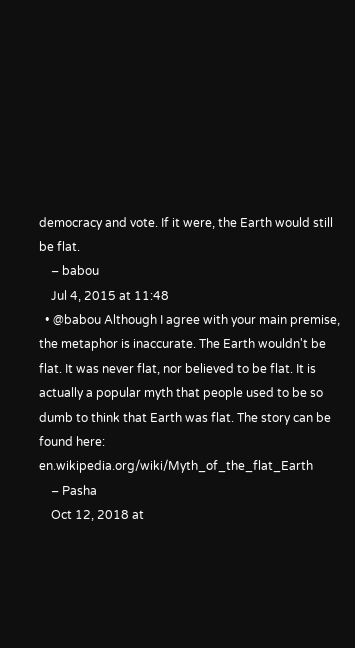democracy and vote. If it were, the Earth would still be flat.
    – babou
    Jul 4, 2015 at 11:48
  • @babou Although I agree with your main premise, the metaphor is inaccurate. The Earth wouldn't be flat. It was never flat, nor believed to be flat. It is actually a popular myth that people used to be so dumb to think that Earth was flat. The story can be found here: en.wikipedia.org/wiki/Myth_of_the_flat_Earth
    – Pasha
    Oct 12, 2018 at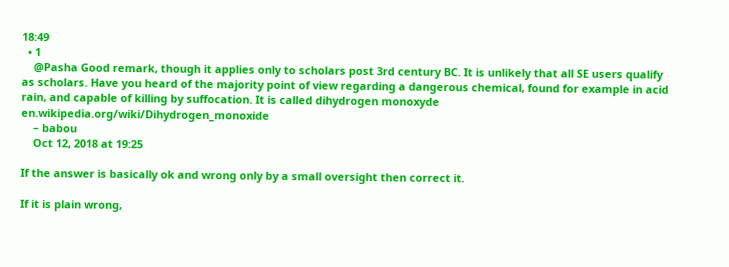18:49
  • 1
    @Pasha Good remark, though it applies only to scholars post 3rd century BC. It is unlikely that all SE users qualify as scholars. Have you heard of the majority point of view regarding a dangerous chemical, found for example in acid rain, and capable of killing by suffocation. It is called dihydrogen monoxyde en.wikipedia.org/wiki/Dihydrogen_monoxide
    – babou
    Oct 12, 2018 at 19:25

If the answer is basically ok and wrong only by a small oversight then correct it.

If it is plain wrong,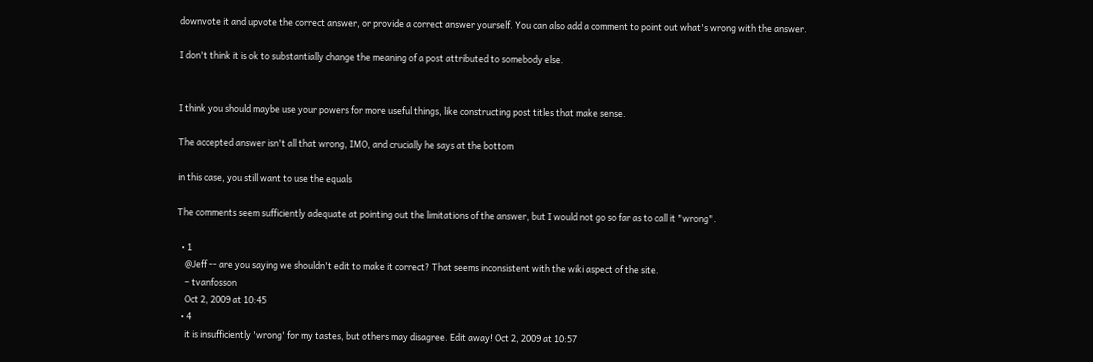downvote it and upvote the correct answer, or provide a correct answer yourself. You can also add a comment to point out what's wrong with the answer.

I don't think it is ok to substantially change the meaning of a post attributed to somebody else.


I think you should maybe use your powers for more useful things, like constructing post titles that make sense.

The accepted answer isn't all that wrong, IMO, and crucially he says at the bottom

in this case, you still want to use the equals

The comments seem sufficiently adequate at pointing out the limitations of the answer, but I would not go so far as to call it "wrong".

  • 1
    @Jeff -- are you saying we shouldn't edit to make it correct? That seems inconsistent with the wiki aspect of the site.
    – tvanfosson
    Oct 2, 2009 at 10:45
  • 4
    it is insufficiently 'wrong' for my tastes, but others may disagree. Edit away! Oct 2, 2009 at 10:57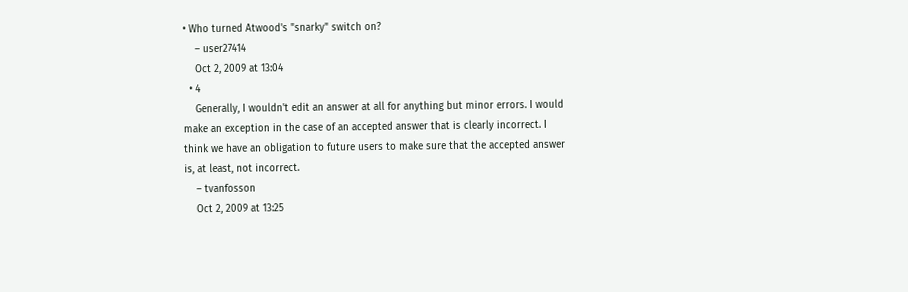• Who turned Atwood's "snarky" switch on?
    – user27414
    Oct 2, 2009 at 13:04
  • 4
    Generally, I wouldn't edit an answer at all for anything but minor errors. I would make an exception in the case of an accepted answer that is clearly incorrect. I think we have an obligation to future users to make sure that the accepted answer is, at least, not incorrect.
    – tvanfosson
    Oct 2, 2009 at 13:25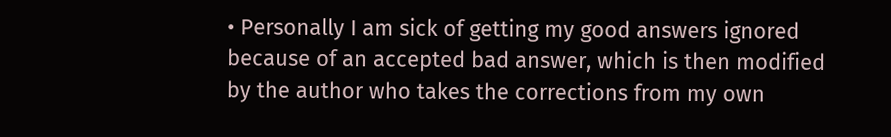• Personally I am sick of getting my good answers ignored because of an accepted bad answer, which is then modified by the author who takes the corrections from my own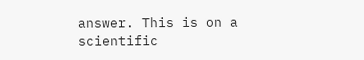answer. This is on a scientific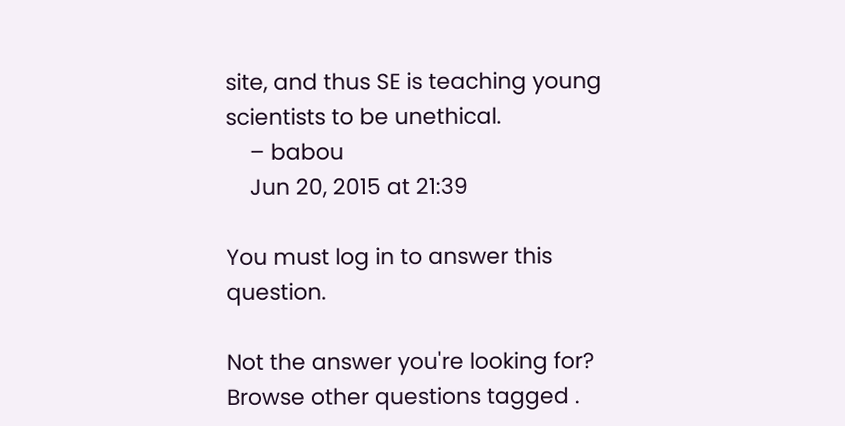site, and thus SE is teaching young scientists to be unethical.
    – babou
    Jun 20, 2015 at 21:39

You must log in to answer this question.

Not the answer you're looking for? Browse other questions tagged .